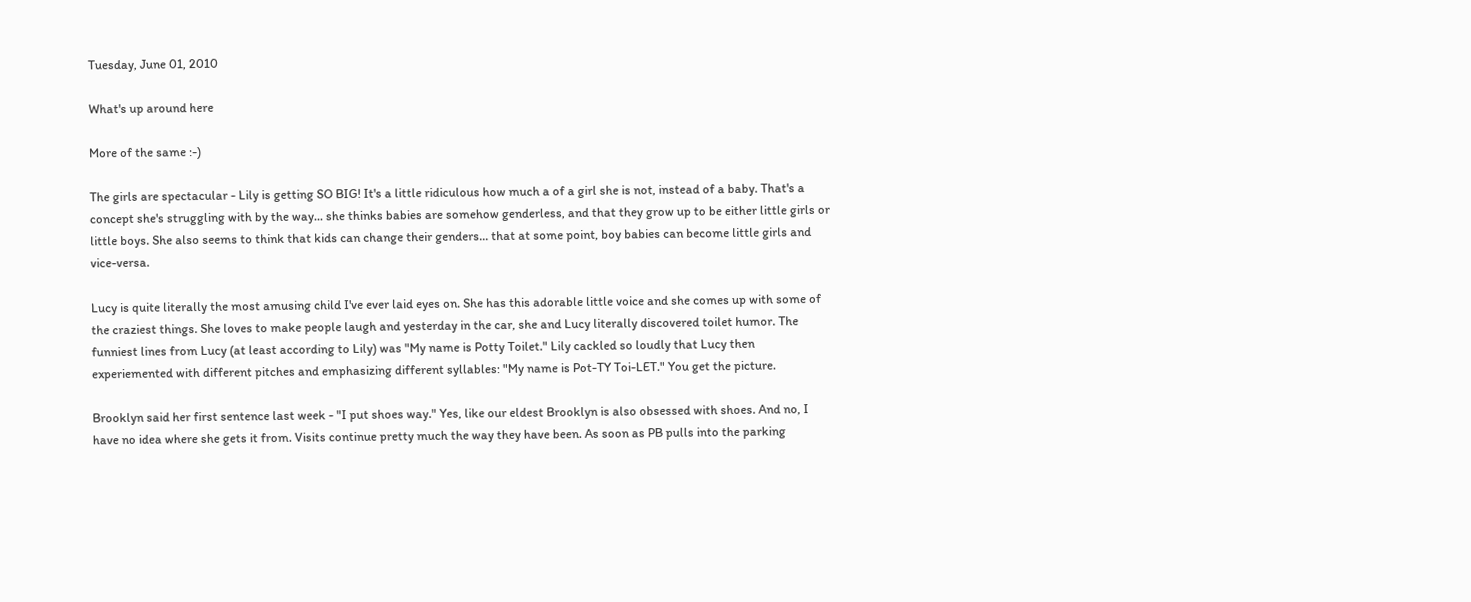Tuesday, June 01, 2010

What's up around here

More of the same :-)

The girls are spectacular - Lily is getting SO BIG! It's a little ridiculous how much a of a girl she is not, instead of a baby. That's a concept she's struggling with by the way... she thinks babies are somehow genderless, and that they grow up to be either little girls or little boys. She also seems to think that kids can change their genders... that at some point, boy babies can become little girls and vice-versa.

Lucy is quite literally the most amusing child I've ever laid eyes on. She has this adorable little voice and she comes up with some of the craziest things. She loves to make people laugh and yesterday in the car, she and Lucy literally discovered toilet humor. The funniest lines from Lucy (at least according to Lily) was "My name is Potty Toilet." Lily cackled so loudly that Lucy then experiemented with different pitches and emphasizing different syllables: "My name is Pot-TY Toi-LET." You get the picture.

Brooklyn said her first sentence last week - "I put shoes way." Yes, like our eldest Brooklyn is also obsessed with shoes. And no, I have no idea where she gets it from. Visits continue pretty much the way they have been. As soon as PB pulls into the parking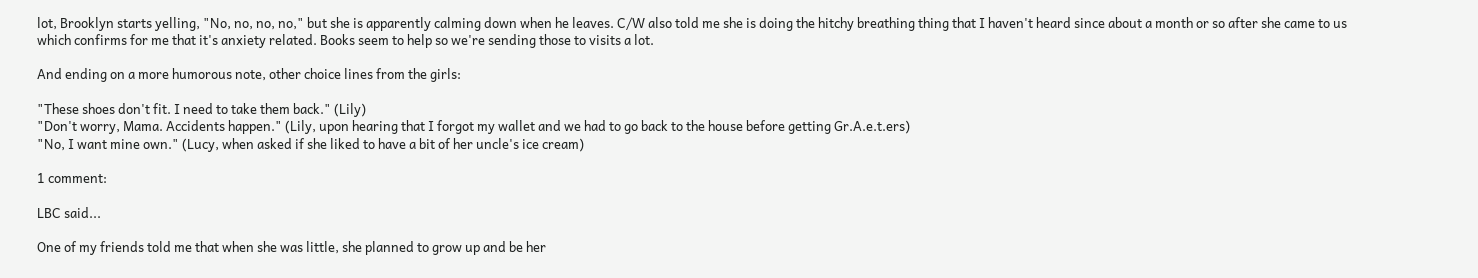lot, Brooklyn starts yelling, "No, no, no, no," but she is apparently calming down when he leaves. C/W also told me she is doing the hitchy breathing thing that I haven't heard since about a month or so after she came to us which confirms for me that it's anxiety related. Books seem to help so we're sending those to visits a lot.

And ending on a more humorous note, other choice lines from the girls:

"These shoes don't fit. I need to take them back." (Lily)
"Don't worry, Mama. Accidents happen." (Lily, upon hearing that I forgot my wallet and we had to go back to the house before getting Gr.A.e.t.ers)
"No, I want mine own." (Lucy, when asked if she liked to have a bit of her uncle's ice cream)

1 comment:

LBC said...

One of my friends told me that when she was little, she planned to grow up and be her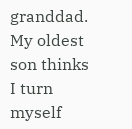granddad. My oldest son thinks I turn myself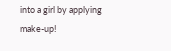into a girl by applying make-up!